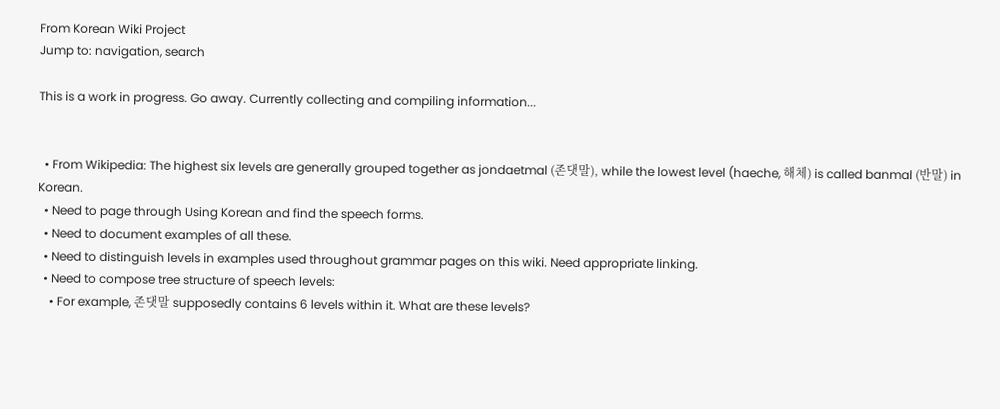From Korean Wiki Project
Jump to: navigation, search

This is a work in progress. Go away. Currently collecting and compiling information...


  • From Wikipedia: The highest six levels are generally grouped together as jondaetmal (존댓말), while the lowest level (haeche, 해체) is called banmal (반말) in Korean.
  • Need to page through Using Korean and find the speech forms.
  • Need to document examples of all these.
  • Need to distinguish levels in examples used throughout grammar pages on this wiki. Need appropriate linking.
  • Need to compose tree structure of speech levels:
    • For example, 존댓말 supposedly contains 6 levels within it. What are these levels?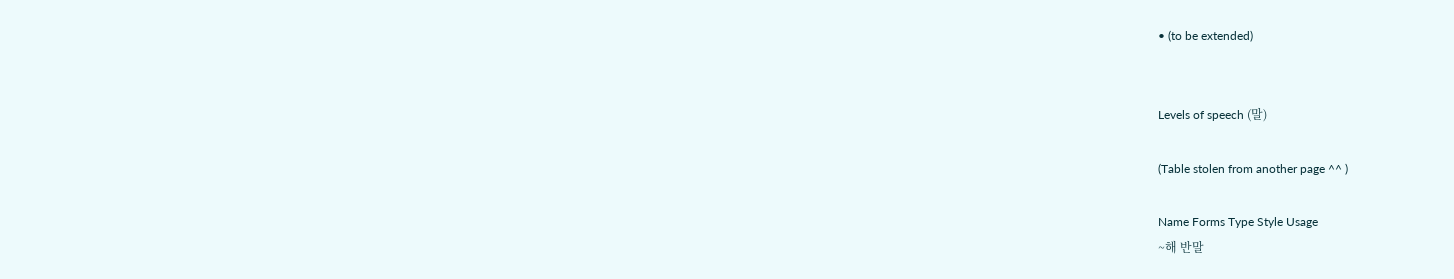• (to be extended)


Levels of speech (말)

(Table stolen from another page ^^ )

Name Forms Type Style Usage
~해 반말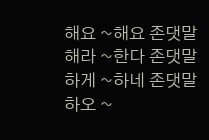해요 ~해요 존댓말
해라 ~한다 존댓말
하게 ~하네 존댓말
하오 ~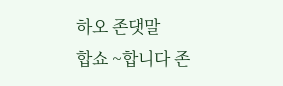하오 존댓말
합쇼 ~합니다 존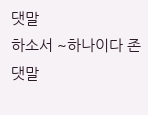댓말
하소서 ~하나이다 존댓말